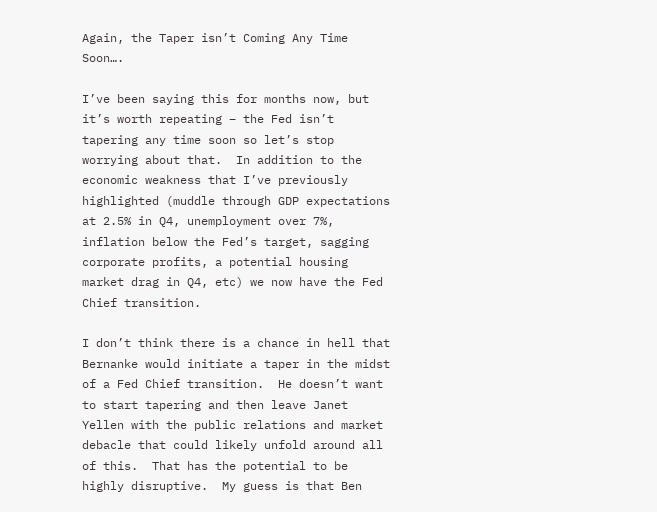Again, the Taper isn’t Coming Any Time Soon….

I’ve been saying this for months now, but it’s worth repeating – the Fed isn’t tapering any time soon so let’s stop worrying about that.  In addition to the economic weakness that I’ve previously highlighted (muddle through GDP expectations at 2.5% in Q4, unemployment over 7%, inflation below the Fed’s target, sagging corporate profits, a potential housing market drag in Q4, etc) we now have the Fed Chief transition.

I don’t think there is a chance in hell that Bernanke would initiate a taper in the midst of a Fed Chief transition.  He doesn’t want to start tapering and then leave Janet Yellen with the public relations and market debacle that could likely unfold around all of this.  That has the potential to be highly disruptive.  My guess is that Ben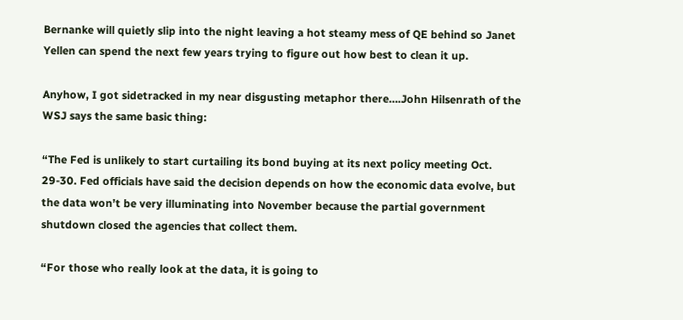Bernanke will quietly slip into the night leaving a hot steamy mess of QE behind so Janet Yellen can spend the next few years trying to figure out how best to clean it up.

Anyhow, I got sidetracked in my near disgusting metaphor there….John Hilsenrath of the WSJ says the same basic thing:

“The Fed is unlikely to start curtailing its bond buying at its next policy meeting Oct. 29-30. Fed officials have said the decision depends on how the economic data evolve, but the data won’t be very illuminating into November because the partial government shutdown closed the agencies that collect them.

“For those who really look at the data, it is going to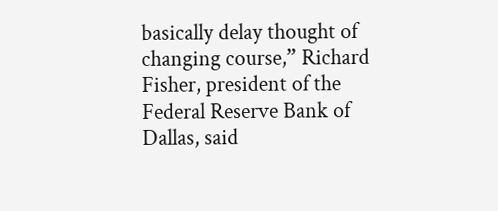basically delay thought of changing course,” Richard Fisher, president of the Federal Reserve Bank of Dallas, said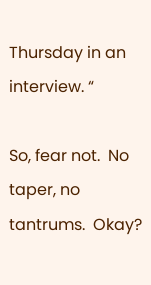Thursday in an interview. “

So, fear not.  No taper, no tantrums.  Okay?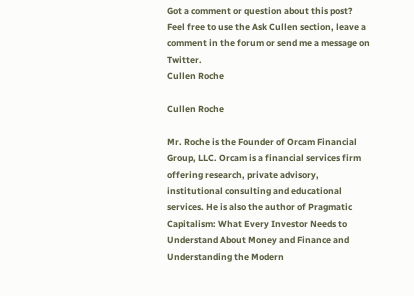Got a comment or question about this post? Feel free to use the Ask Cullen section, leave a comment in the forum or send me a message on Twitter.
Cullen Roche

Cullen Roche

Mr. Roche is the Founder of Orcam Financial Group, LLC. Orcam is a financial services firm offering research, private advisory, institutional consulting and educational services. He is also the author of Pragmatic Capitalism: What Every Investor Needs to Understand About Money and Finance and Understanding the Modern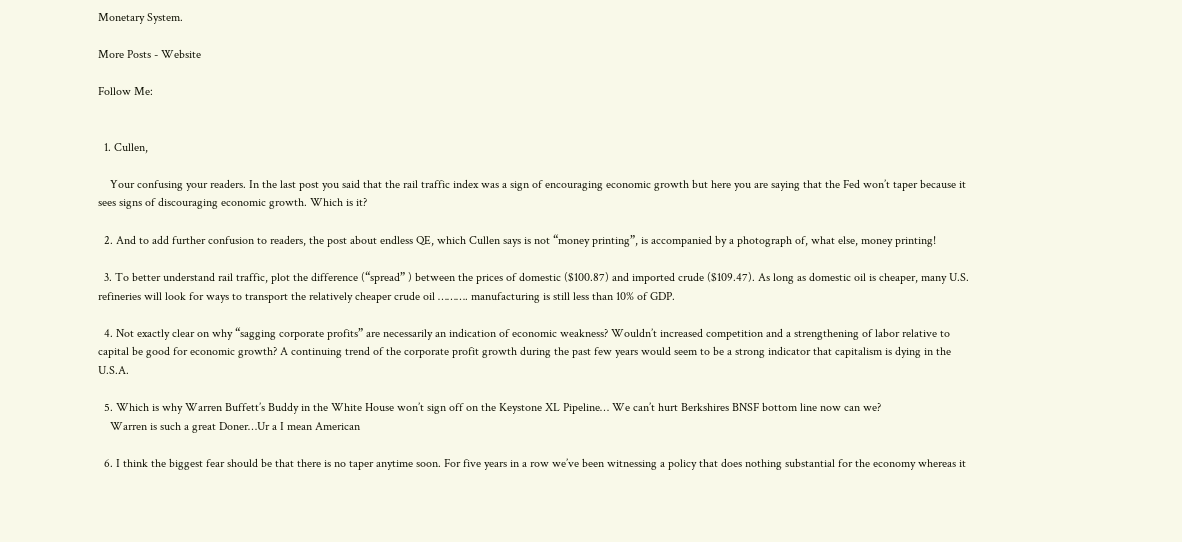Monetary System.

More Posts - Website

Follow Me:


  1. Cullen,

    Your confusing your readers. In the last post you said that the rail traffic index was a sign of encouraging economic growth but here you are saying that the Fed won’t taper because it sees signs of discouraging economic growth. Which is it?

  2. And to add further confusion to readers, the post about endless QE, which Cullen says is not “money printing”, is accompanied by a photograph of, what else, money printing!

  3. To better understand rail traffic, plot the difference (“spread” ) between the prices of domestic ($100.87) and imported crude ($109.47). As long as domestic oil is cheaper, many U.S. refineries will look for ways to transport the relatively cheaper crude oil ………. manufacturing is still less than 10% of GDP.

  4. Not exactly clear on why “sagging corporate profits” are necessarily an indication of economic weakness? Wouldn’t increased competition and a strengthening of labor relative to capital be good for economic growth? A continuing trend of the corporate profit growth during the past few years would seem to be a strong indicator that capitalism is dying in the U.S.A.

  5. Which is why Warren Buffett’s Buddy in the White House won’t sign off on the Keystone XL Pipeline… We can’t hurt Berkshires BNSF bottom line now can we?
    Warren is such a great Doner…Ur a I mean American

  6. I think the biggest fear should be that there is no taper anytime soon. For five years in a row we’ve been witnessing a policy that does nothing substantial for the economy whereas it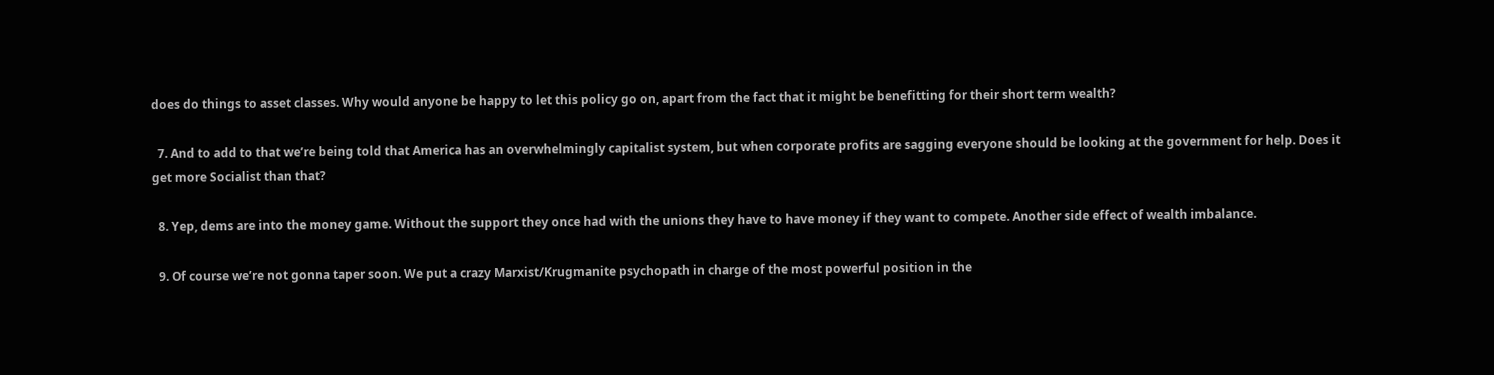does do things to asset classes. Why would anyone be happy to let this policy go on, apart from the fact that it might be benefitting for their short term wealth?

  7. And to add to that we’re being told that America has an overwhelmingly capitalist system, but when corporate profits are sagging everyone should be looking at the government for help. Does it get more Socialist than that?

  8. Yep, dems are into the money game. Without the support they once had with the unions they have to have money if they want to compete. Another side effect of wealth imbalance.

  9. Of course we’re not gonna taper soon. We put a crazy Marxist/Krugmanite psychopath in charge of the most powerful position in the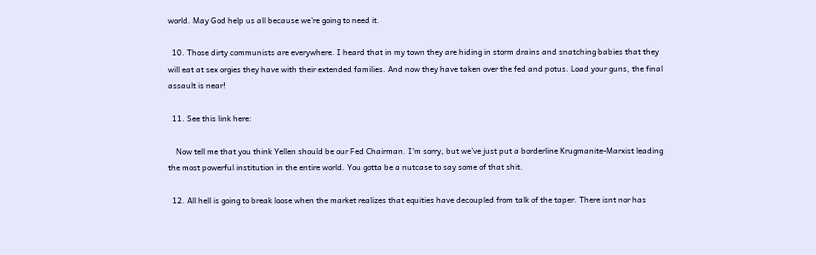world. May God help us all because we’re going to need it.

  10. Those dirty communists are everywhere. I heard that in my town they are hiding in storm drains and snatching babies that they will eat at sex orgies they have with their extended families. And now they have taken over the fed and potus. Load your guns, the final assault is near!

  11. See this link here:

    Now tell me that you think Yellen should be our Fed Chairman. I’m sorry, but we’ve just put a borderline Krugmanite-Marxist leading the most powerful institution in the entire world. You gotta be a nutcase to say some of that shit.

  12. All hell is going to break loose when the market realizes that equities have decoupled from talk of the taper. There isnt nor has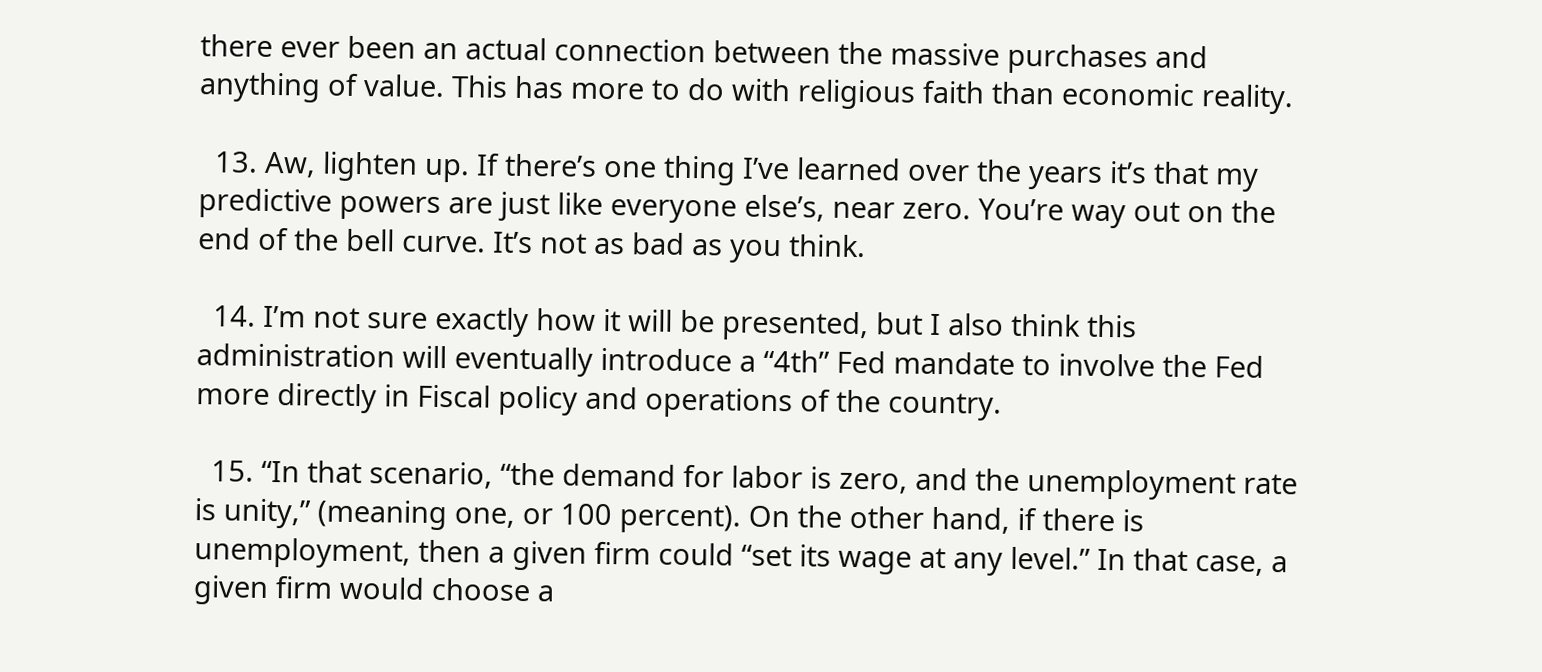there ever been an actual connection between the massive purchases and anything of value. This has more to do with religious faith than economic reality.

  13. Aw, lighten up. If there’s one thing I’ve learned over the years it’s that my predictive powers are just like everyone else’s, near zero. You’re way out on the end of the bell curve. It’s not as bad as you think.

  14. I’m not sure exactly how it will be presented, but I also think this administration will eventually introduce a “4th” Fed mandate to involve the Fed more directly in Fiscal policy and operations of the country.

  15. “In that scenario, “the demand for labor is zero, and the unemployment rate is unity,” (meaning one, or 100 percent). On the other hand, if there is unemployment, then a given firm could “set its wage at any level.” In that case, a given firm would choose a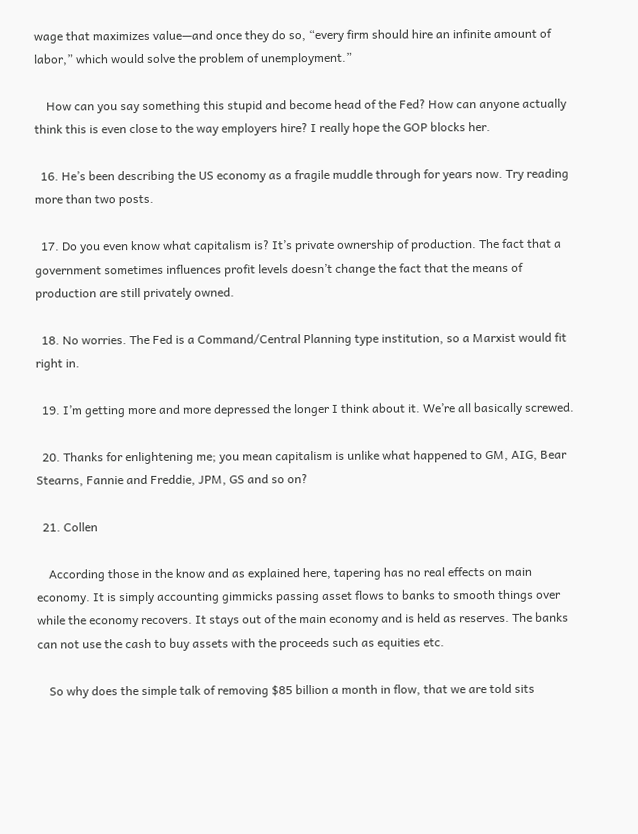wage that maximizes value—and once they do so, “every firm should hire an infinite amount of labor,” which would solve the problem of unemployment.”

    How can you say something this stupid and become head of the Fed? How can anyone actually think this is even close to the way employers hire? I really hope the GOP blocks her.

  16. He’s been describing the US economy as a fragile muddle through for years now. Try reading more than two posts.

  17. Do you even know what capitalism is? It’s private ownership of production. The fact that a government sometimes influences profit levels doesn’t change the fact that the means of production are still privately owned.

  18. No worries. The Fed is a Command/Central Planning type institution, so a Marxist would fit right in.

  19. I’m getting more and more depressed the longer I think about it. We’re all basically screwed.

  20. Thanks for enlightening me; you mean capitalism is unlike what happened to GM, AIG, Bear Stearns, Fannie and Freddie, JPM, GS and so on?

  21. Collen

    According those in the know and as explained here, tapering has no real effects on main economy. It is simply accounting gimmicks passing asset flows to banks to smooth things over while the economy recovers. It stays out of the main economy and is held as reserves. The banks can not use the cash to buy assets with the proceeds such as equities etc.

    So why does the simple talk of removing $85 billion a month in flow, that we are told sits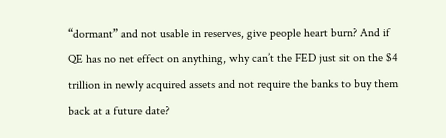“dormant” and not usable in reserves, give people heart burn? And if QE has no net effect on anything, why can’t the FED just sit on the $4 trillion in newly acquired assets and not require the banks to buy them back at a future date?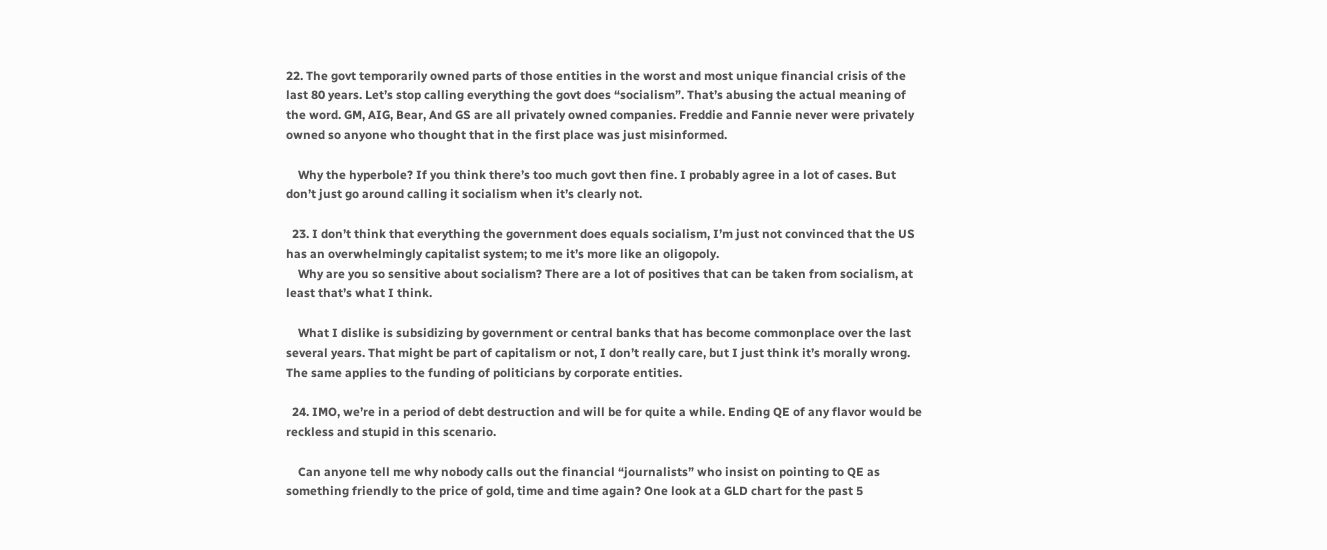22. The govt temporarily owned parts of those entities in the worst and most unique financial crisis of the last 80 years. Let’s stop calling everything the govt does “socialism”. That’s abusing the actual meaning of the word. GM, AIG, Bear, And GS are all privately owned companies. Freddie and Fannie never were privately owned so anyone who thought that in the first place was just misinformed.

    Why the hyperbole? If you think there’s too much govt then fine. I probably agree in a lot of cases. But don’t just go around calling it socialism when it’s clearly not.

  23. I don’t think that everything the government does equals socialism, I’m just not convinced that the US has an overwhelmingly capitalist system; to me it’s more like an oligopoly.
    Why are you so sensitive about socialism? There are a lot of positives that can be taken from socialism, at least that’s what I think.

    What I dislike is subsidizing by government or central banks that has become commonplace over the last several years. That might be part of capitalism or not, I don’t really care, but I just think it’s morally wrong. The same applies to the funding of politicians by corporate entities.

  24. IMO, we’re in a period of debt destruction and will be for quite a while. Ending QE of any flavor would be reckless and stupid in this scenario.

    Can anyone tell me why nobody calls out the financial “journalists” who insist on pointing to QE as something friendly to the price of gold, time and time again? One look at a GLD chart for the past 5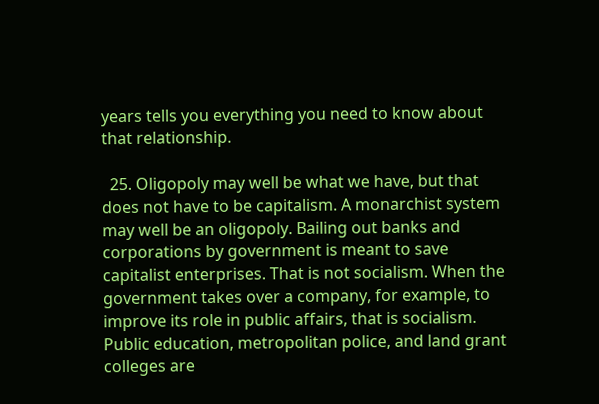years tells you everything you need to know about that relationship.

  25. Oligopoly may well be what we have, but that does not have to be capitalism. A monarchist system may well be an oligopoly. Bailing out banks and corporations by government is meant to save capitalist enterprises. That is not socialism. When the government takes over a company, for example, to improve its role in public affairs, that is socialism. Public education, metropolitan police, and land grant colleges are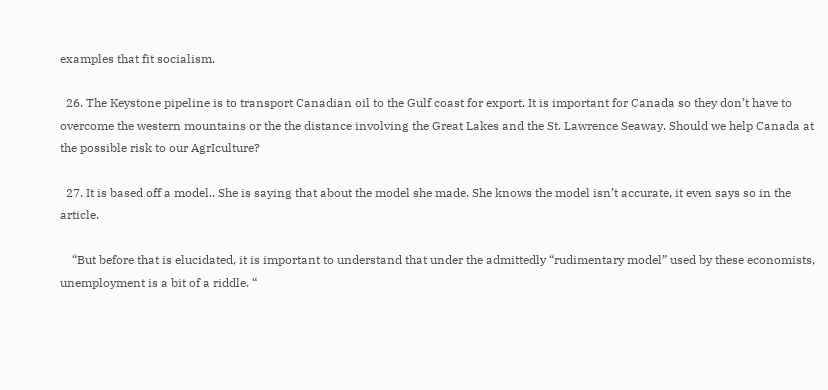examples that fit socialism.

  26. The Keystone pipeline is to transport Canadian oil to the Gulf coast for export. It is important for Canada so they don’t have to overcome the western mountains or the the distance involving the Great Lakes and the St. Lawrence Seaway. Should we help Canada at the possible risk to our AgrIculture?

  27. It is based off a model.. She is saying that about the model she made. She knows the model isn’t accurate, it even says so in the article.

    “But before that is elucidated, it is important to understand that under the admittedly “rudimentary model” used by these economists, unemployment is a bit of a riddle. “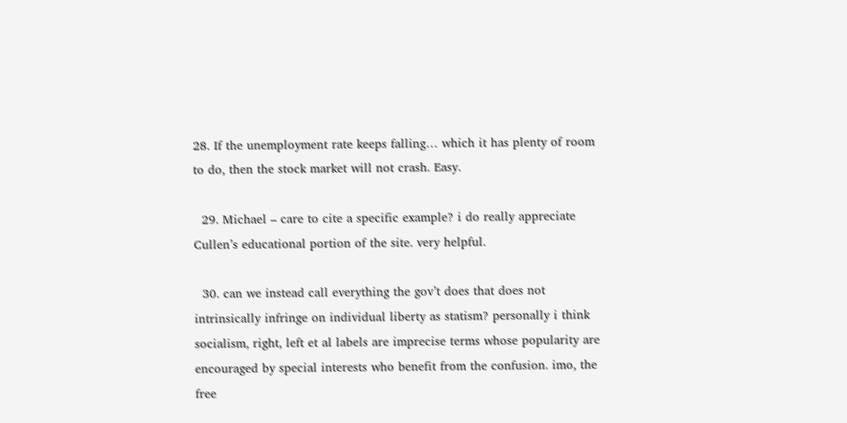28. If the unemployment rate keeps falling… which it has plenty of room to do, then the stock market will not crash. Easy.

  29. Michael – care to cite a specific example? i do really appreciate Cullen’s educational portion of the site. very helpful.

  30. can we instead call everything the gov’t does that does not intrinsically infringe on individual liberty as statism? personally i think socialism, right, left et al labels are imprecise terms whose popularity are encouraged by special interests who benefit from the confusion. imo, the free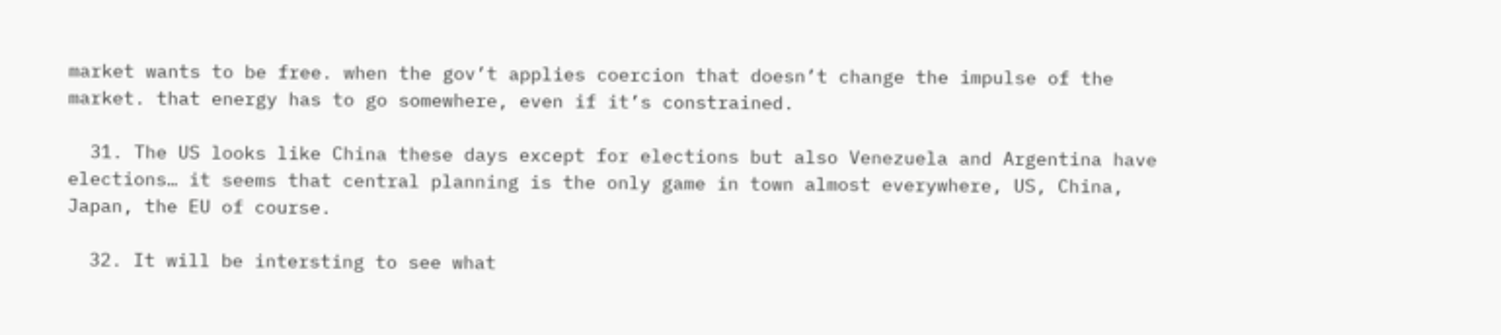market wants to be free. when the gov’t applies coercion that doesn’t change the impulse of the market. that energy has to go somewhere, even if it’s constrained.

  31. The US looks like China these days except for elections but also Venezuela and Argentina have elections… it seems that central planning is the only game in town almost everywhere, US, China, Japan, the EU of course.

  32. It will be intersting to see what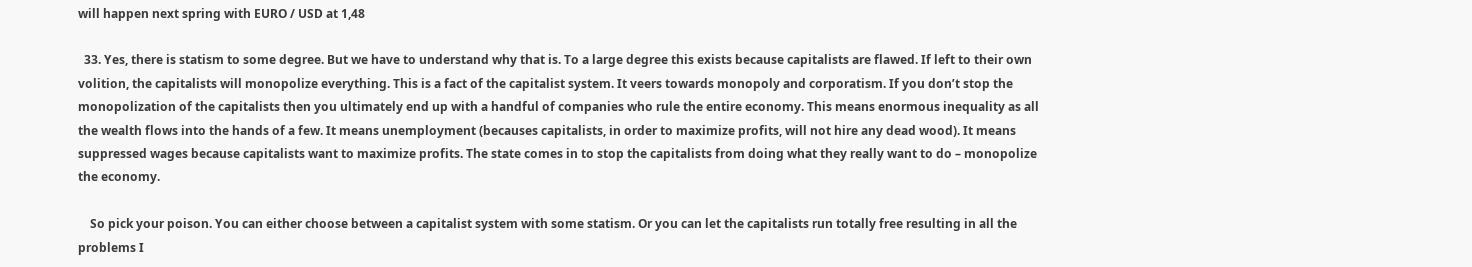will happen next spring with EURO / USD at 1,48

  33. Yes, there is statism to some degree. But we have to understand why that is. To a large degree this exists because capitalists are flawed. If left to their own volition, the capitalists will monopolize everything. This is a fact of the capitalist system. It veers towards monopoly and corporatism. If you don’t stop the monopolization of the capitalists then you ultimately end up with a handful of companies who rule the entire economy. This means enormous inequality as all the wealth flows into the hands of a few. It means unemployment (becauses capitalists, in order to maximize profits, will not hire any dead wood). It means suppressed wages because capitalists want to maximize profits. The state comes in to stop the capitalists from doing what they really want to do – monopolize the economy.

    So pick your poison. You can either choose between a capitalist system with some statism. Or you can let the capitalists run totally free resulting in all the problems I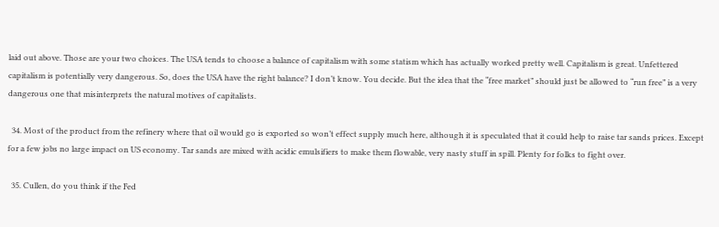laid out above. Those are your two choices. The USA tends to choose a balance of capitalism with some statism which has actually worked pretty well. Capitalism is great. Unfettered capitalism is potentially very dangerous. So, does the USA have the right balance? I don’t know. You decide. But the idea that the “free market” should just be allowed to “run free” is a very dangerous one that misinterprets the natural motives of capitalists.

  34. Most of the product from the refinery where that oil would go is exported so won’t effect supply much here, although it is speculated that it could help to raise tar sands prices. Except for a few jobs no large impact on US economy. Tar sands are mixed with acidic emulsifiers to make them flowable, very nasty stuff in spill. Plenty for folks to fight over.

  35. Cullen, do you think if the Fed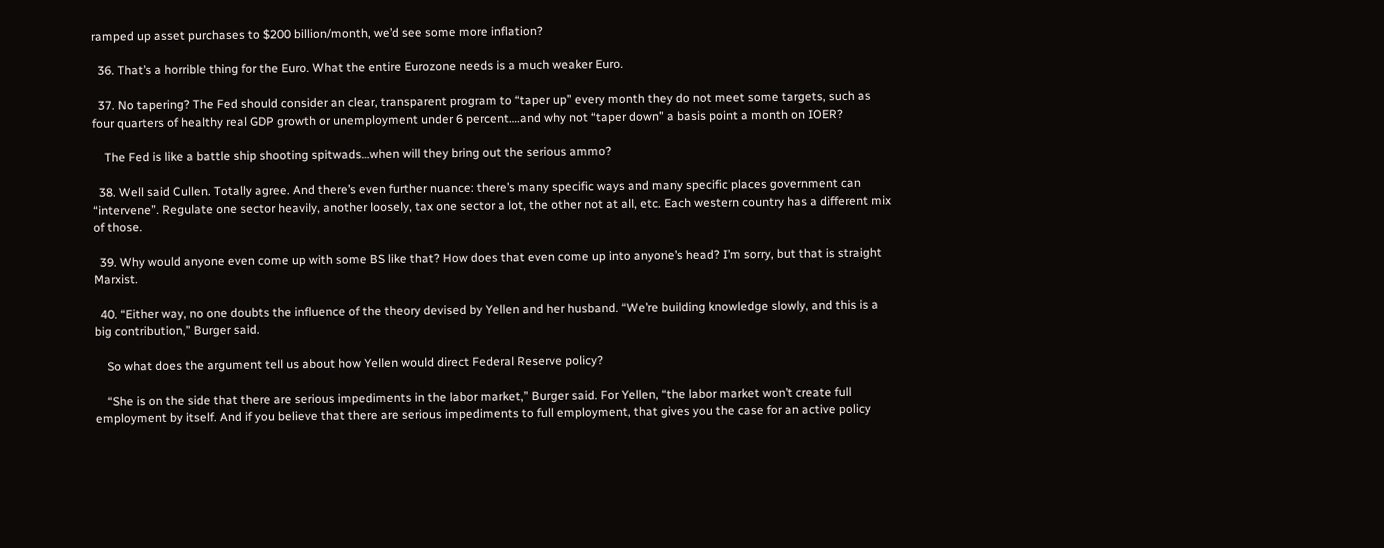ramped up asset purchases to $200 billion/month, we’d see some more inflation?

  36. That’s a horrible thing for the Euro. What the entire Eurozone needs is a much weaker Euro.

  37. No tapering? The Fed should consider an clear, transparent program to “taper up” every month they do not meet some targets, such as four quarters of healthy real GDP growth or unemployment under 6 percent….and why not “taper down” a basis point a month on IOER?

    The Fed is like a battle ship shooting spitwads…when will they bring out the serious ammo?

  38. Well said Cullen. Totally agree. And there’s even further nuance: there’s many specific ways and many specific places government can “intervene”. Regulate one sector heavily, another loosely, tax one sector a lot, the other not at all, etc. Each western country has a different mix of those.

  39. Why would anyone even come up with some BS like that? How does that even come up into anyone’s head? I’m sorry, but that is straight Marxist.

  40. “Either way, no one doubts the influence of the theory devised by Yellen and her husband. “We’re building knowledge slowly, and this is a big contribution,” Burger said.

    So what does the argument tell us about how Yellen would direct Federal Reserve policy?

    “She is on the side that there are serious impediments in the labor market,” Burger said. For Yellen, “the labor market won’t create full employment by itself. And if you believe that there are serious impediments to full employment, that gives you the case for an active policy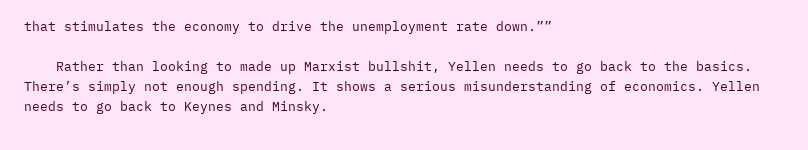that stimulates the economy to drive the unemployment rate down.””

    Rather than looking to made up Marxist bullshit, Yellen needs to go back to the basics. There’s simply not enough spending. It shows a serious misunderstanding of economics. Yellen needs to go back to Keynes and Minsky.